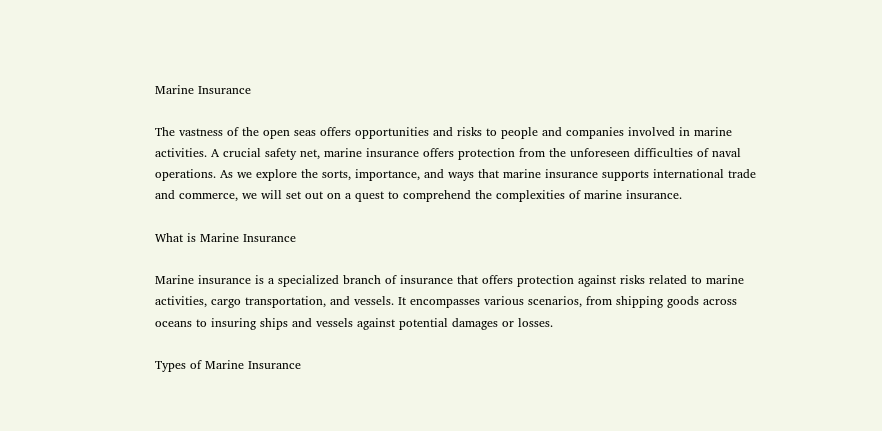Marine Insurance

The vastness of the open seas offers opportunities and risks to people and companies involved in marine activities. A crucial safety net, marine insurance offers protection from the unforeseen difficulties of naval operations. As we explore the sorts, importance, and ways that marine insurance supports international trade and commerce, we will set out on a quest to comprehend the complexities of marine insurance.

What is Marine Insurance

Marine insurance is a specialized branch of insurance that offers protection against risks related to marine activities, cargo transportation, and vessels. It encompasses various scenarios, from shipping goods across oceans to insuring ships and vessels against potential damages or losses.

Types of Marine Insurance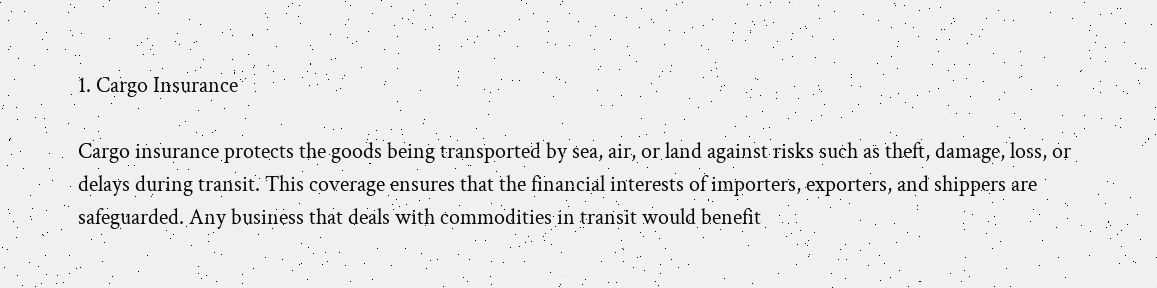1. Cargo Insurance

Cargo insurance protects the goods being transported by sea, air, or land against risks such as theft, damage, loss, or delays during transit. This coverage ensures that the financial interests of importers, exporters, and shippers are safeguarded. Any business that deals with commodities in transit would benefit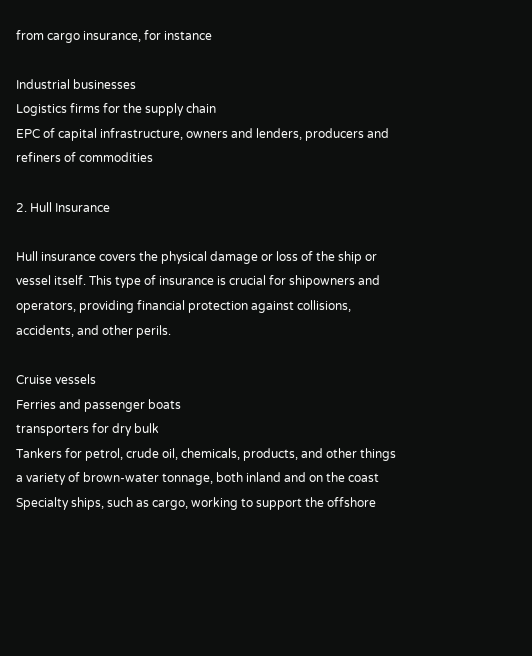from cargo insurance, for instance

Industrial businesses
Logistics firms for the supply chain
EPC of capital infrastructure, owners and lenders, producers and refiners of commodities

2. Hull Insurance

Hull insurance covers the physical damage or loss of the ship or vessel itself. This type of insurance is crucial for shipowners and operators, providing financial protection against collisions, accidents, and other perils.

Cruise vessels
Ferries and passenger boats
transporters for dry bulk
Tankers for petrol, crude oil, chemicals, products, and other things
a variety of brown-water tonnage, both inland and on the coast
Specialty ships, such as cargo, working to support the offshore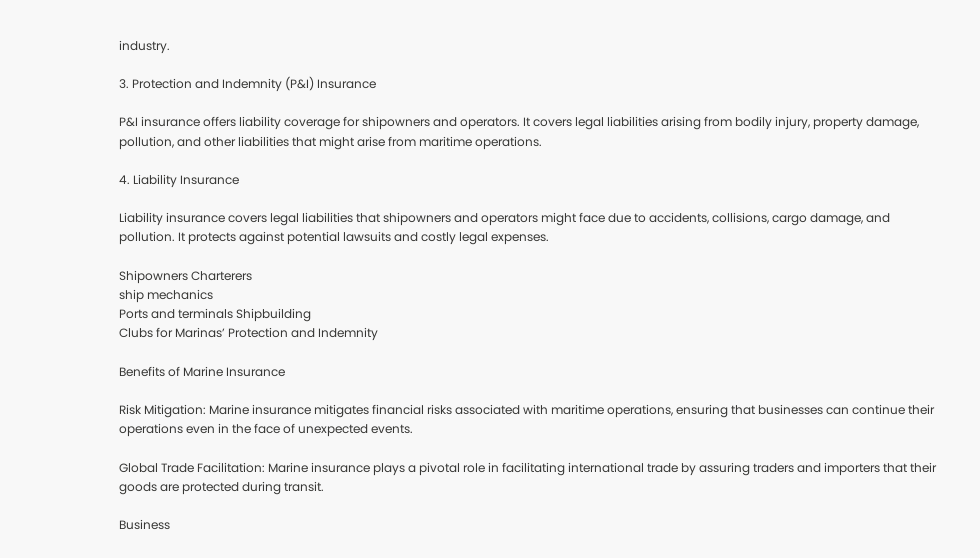industry.

3. Protection and Indemnity (P&I) Insurance

P&I insurance offers liability coverage for shipowners and operators. It covers legal liabilities arising from bodily injury, property damage, pollution, and other liabilities that might arise from maritime operations.

4. Liability Insurance

Liability insurance covers legal liabilities that shipowners and operators might face due to accidents, collisions, cargo damage, and pollution. It protects against potential lawsuits and costly legal expenses.

Shipowners Charterers
ship mechanics
Ports and terminals Shipbuilding
Clubs for Marinas’ Protection and Indemnity

Benefits of Marine Insurance

Risk Mitigation: Marine insurance mitigates financial risks associated with maritime operations, ensuring that businesses can continue their operations even in the face of unexpected events.

Global Trade Facilitation: Marine insurance plays a pivotal role in facilitating international trade by assuring traders and importers that their goods are protected during transit.

Business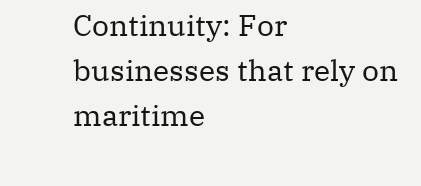Continuity: For businesses that rely on maritime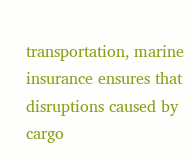transportation, marine insurance ensures that disruptions caused by cargo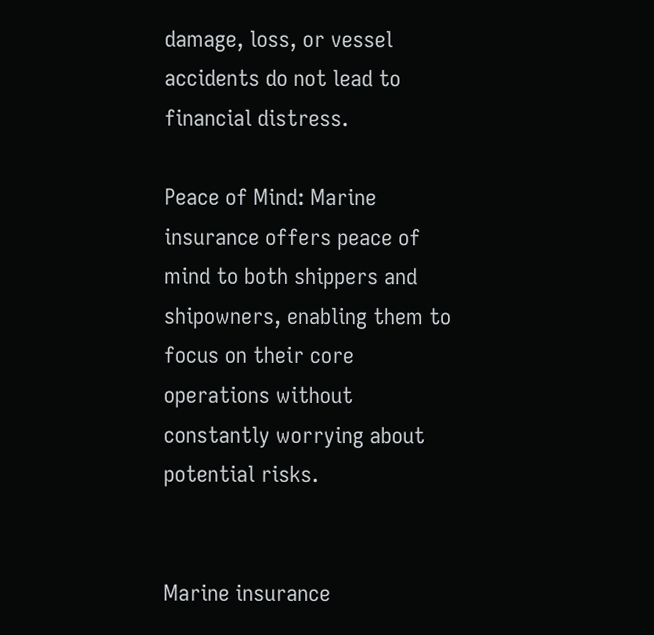damage, loss, or vessel accidents do not lead to financial distress.

Peace of Mind: Marine insurance offers peace of mind to both shippers and shipowners, enabling them to focus on their core operations without constantly worrying about potential risks.


Marine insurance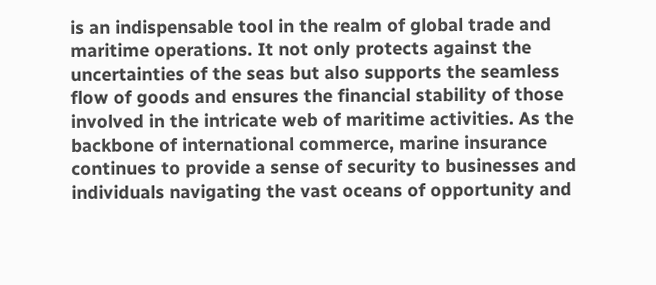is an indispensable tool in the realm of global trade and maritime operations. It not only protects against the uncertainties of the seas but also supports the seamless flow of goods and ensures the financial stability of those involved in the intricate web of maritime activities. As the backbone of international commerce, marine insurance continues to provide a sense of security to businesses and individuals navigating the vast oceans of opportunity and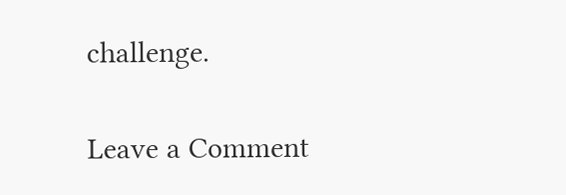challenge.

Leave a Comment